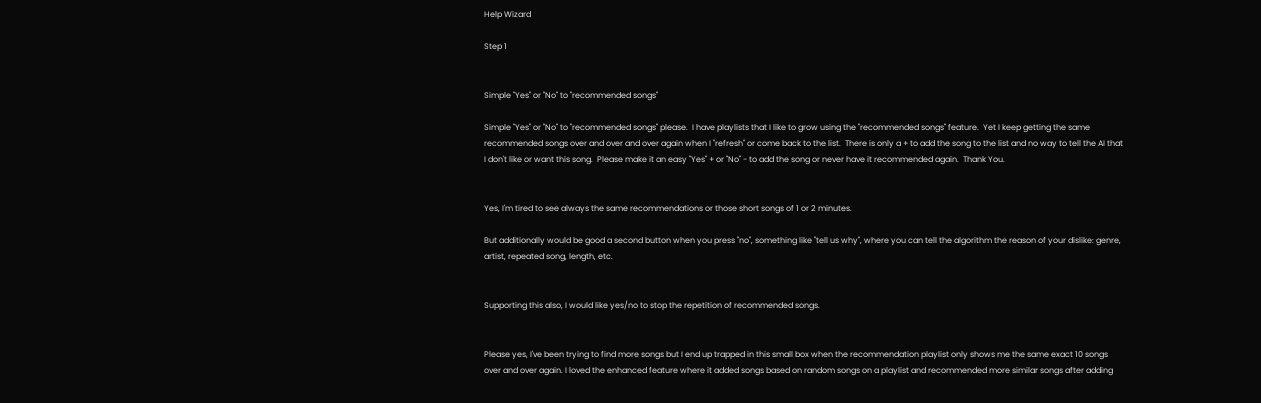Help Wizard

Step 1


Simple "Yes" or "No" to "recommended songs"

Simple "Yes" or "No" to "recommended songs" please.  I have playlists that I like to grow using the "recommended songs" feature.  Yet I keep getting the same recommended songs over and over and over again when I "refresh" or come back to the list.  There is only a + to add the song to the list and no way to tell the AI that I don't like or want this song.  Please make it an easy "Yes" + or "No" - to add the song or never have it recommended again.  Thank You.


Yes, I'm tired to see always the same recommendations or those short songs of 1 or 2 minutes.

But additionally would be good a second button when you press "no", something like "tell us why", where you can tell the algorithm the reason of your dislike: genre, artist, repeated song, length, etc.


Supporting this also, I would like yes/no to stop the repetition of recommended songs.


Please yes, I've been trying to find more songs but I end up trapped in this small box when the recommendation playlist only shows me the same exact 10 songs over and over again. I loved the enhanced feature where it added songs based on random songs on a playlist and recommended more similar songs after adding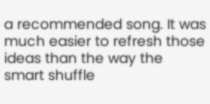a recommended song. It was much easier to refresh those ideas than the way the smart shuffle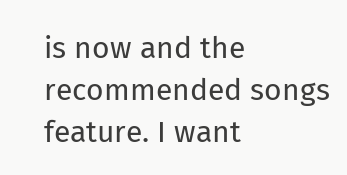is now and the recommended songs feature. I want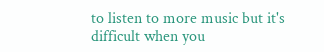to listen to more music but it's difficult when you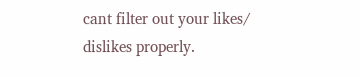cant filter out your likes/ dislikes properly.